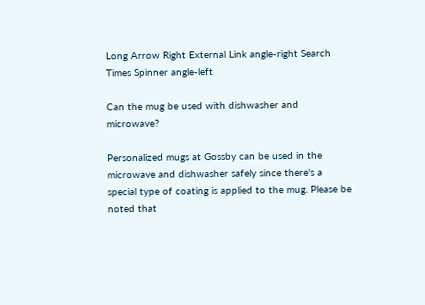Long Arrow Right External Link angle-right Search Times Spinner angle-left

Can the mug be used with dishwasher and microwave?

Personalized mugs at Gossby can be used in the microwave and dishwasher safely since there's a special type of coating is applied to the mug. Please be noted that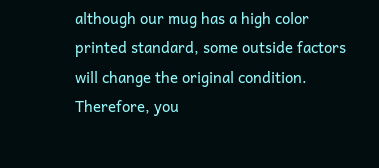although our mug has a high color printed standard, some outside factors will change the original condition. Therefore, you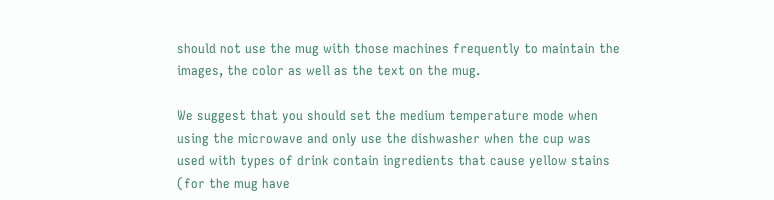should not use the mug with those machines frequently to maintain the images, the color as well as the text on the mug.

We suggest that you should set the medium temperature mode when using the microwave and only use the dishwasher when the cup was used with types of drink contain ingredients that cause yellow stains (for the mug have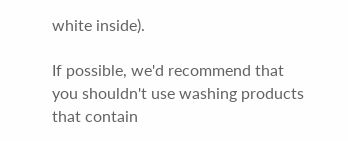white inside).

If possible, we'd recommend that you shouldn't use washing products that contain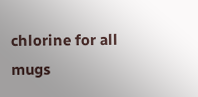chlorine for all mugs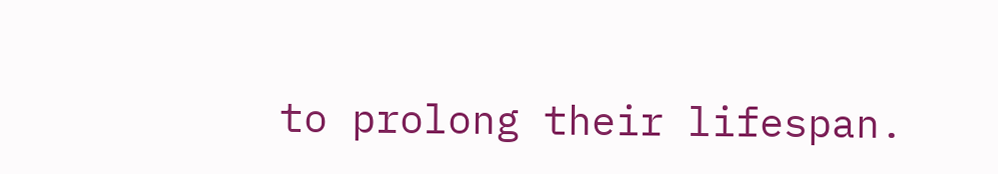to prolong their lifespan.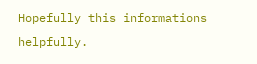Hopefully this informations helpfully.